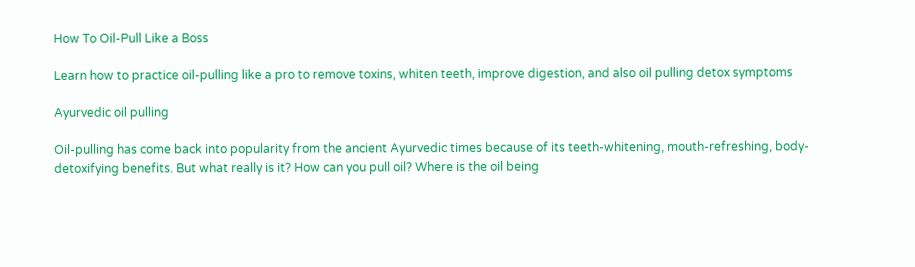How To Oil-Pull Like a Boss

Learn how to practice oil-pulling like a pro to remove toxins, whiten teeth, improve digestion, and also oil pulling detox symptoms

Ayurvedic oil pulling

Oil-pulling has come back into popularity from the ancient Ayurvedic times because of its teeth-whitening, mouth-refreshing, body-detoxifying benefits. But what really is it? How can you pull oil? Where is the oil being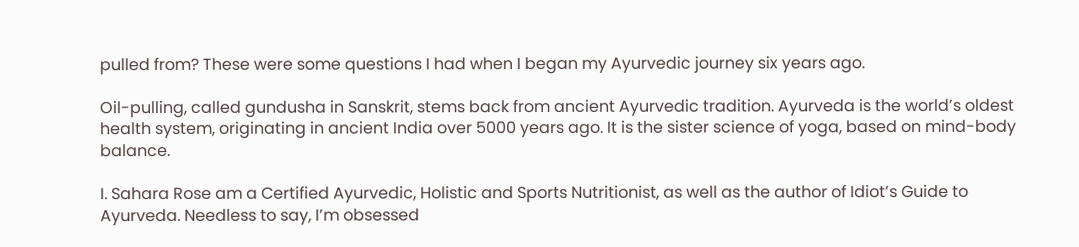pulled from? These were some questions I had when I began my Ayurvedic journey six years ago.

Oil-pulling, called gundusha in Sanskrit, stems back from ancient Ayurvedic tradition. Ayurveda is the world’s oldest health system, originating in ancient India over 5000 years ago. It is the sister science of yoga, based on mind-body balance.

I. Sahara Rose am a Certified Ayurvedic, Holistic and Sports Nutritionist, as well as the author of Idiot’s Guide to Ayurveda. Needless to say, I’m obsessed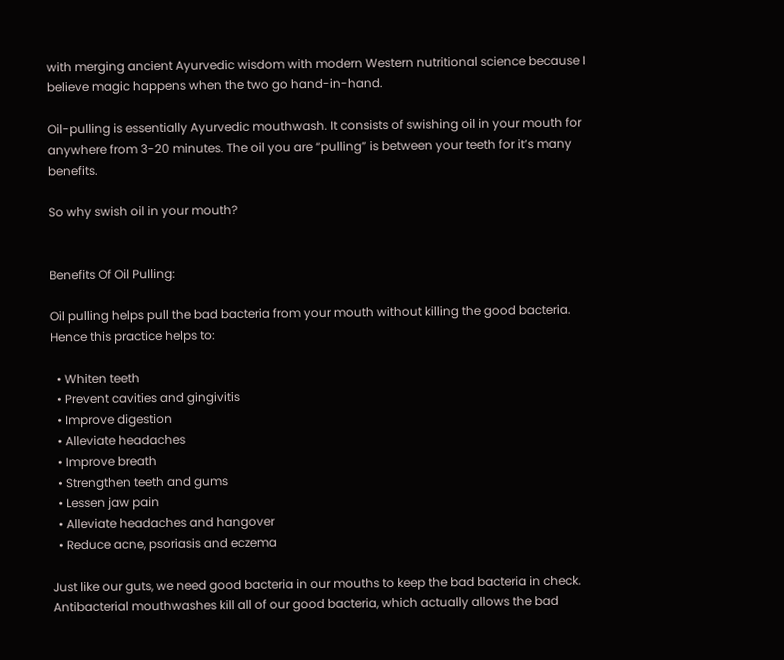with merging ancient Ayurvedic wisdom with modern Western nutritional science because I believe magic happens when the two go hand-in-hand.

Oil-pulling is essentially Ayurvedic mouthwash. It consists of swishing oil in your mouth for anywhere from 3-20 minutes. The oil you are “pulling” is between your teeth for it’s many benefits.

So why swish oil in your mouth?


Benefits Of Oil Pulling:

Oil pulling helps pull the bad bacteria from your mouth without killing the good bacteria. Hence this practice helps to:

  • Whiten teeth
  • Prevent cavities and gingivitis
  • Improve digestion
  • Alleviate headaches
  • Improve breath
  • Strengthen teeth and gums
  • Lessen jaw pain
  • Alleviate headaches and hangover
  • Reduce acne, psoriasis and eczema

Just like our guts, we need good bacteria in our mouths to keep the bad bacteria in check. Antibacterial mouthwashes kill all of our good bacteria, which actually allows the bad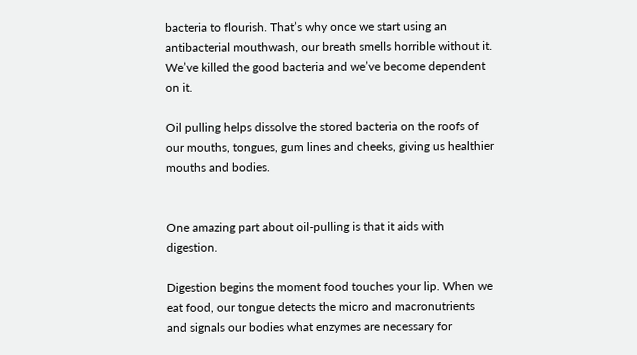bacteria to flourish. That’s why once we start using an antibacterial mouthwash, our breath smells horrible without it. We’ve killed the good bacteria and we’ve become dependent on it.

Oil pulling helps dissolve the stored bacteria on the roofs of our mouths, tongues, gum lines and cheeks, giving us healthier mouths and bodies.


One amazing part about oil-pulling is that it aids with digestion.

Digestion begins the moment food touches your lip. When we eat food, our tongue detects the micro and macronutrients and signals our bodies what enzymes are necessary for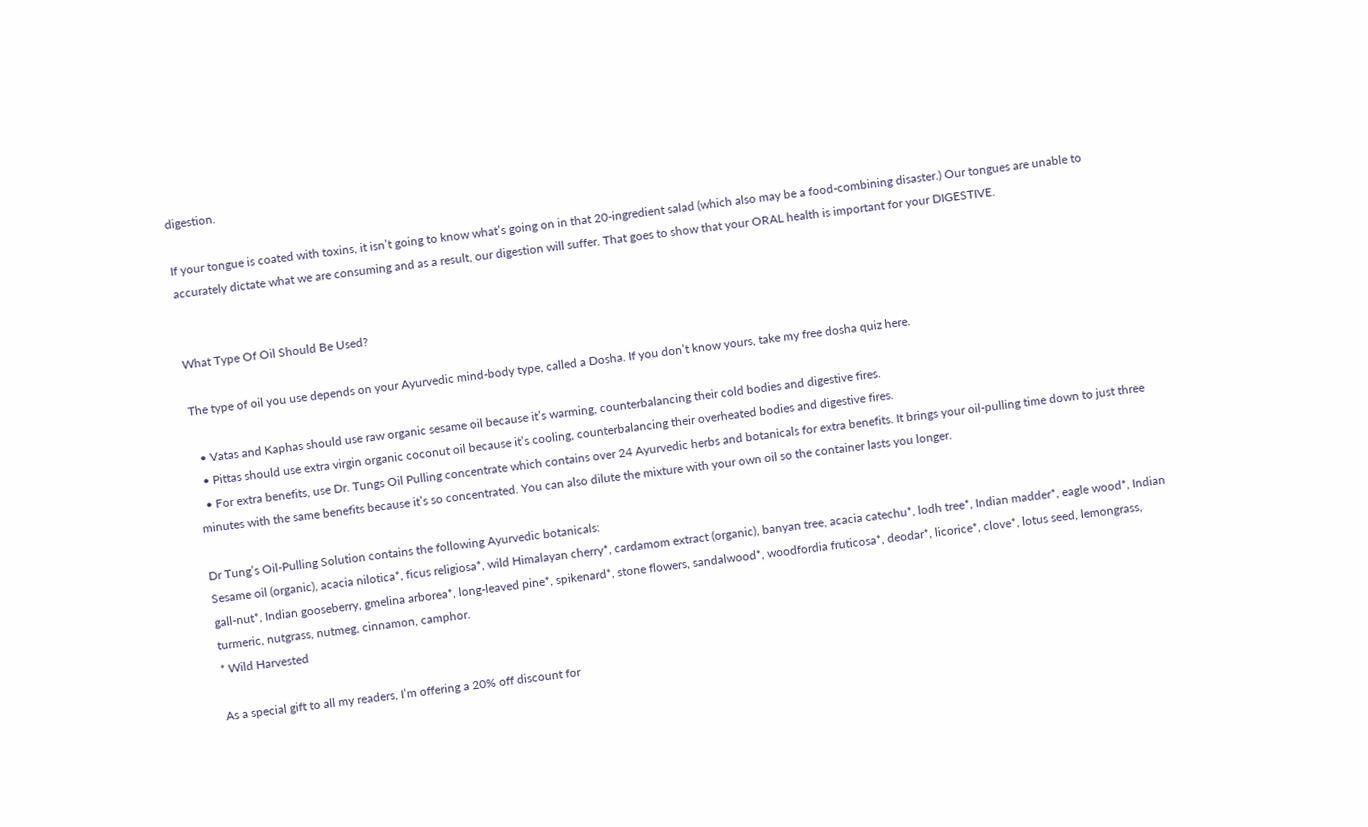digestion.

If your tongue is coated with toxins, it isn’t going to know what’s going on in that 20-ingredient salad (which also may be a food-combining disaster.) Our tongues are unable to accurately dictate what we are consuming and as a result, our digestion will suffer. That goes to show that your ORAL health is important for your DIGESTIVE.


What Type Of Oil Should Be Used?

The type of oil you use depends on your Ayurvedic mind-body type, called a Dosha. If you don’t know yours, take my free dosha quiz here.

  • Vatas and Kaphas should use raw organic sesame oil because it’s warming, counterbalancing their cold bodies and digestive fires.
  • Pittas should use extra virgin organic coconut oil because it’s cooling, counterbalancing their overheated bodies and digestive fires.
  • For extra benefits, use Dr. Tungs Oil Pulling concentrate which contains over 24 Ayurvedic herbs and botanicals for extra benefits. It brings your oil-pulling time down to just three minutes with the same benefits because it’s so concentrated. You can also dilute the mixture with your own oil so the container lasts you longer.

Dr Tung’s Oil-Pulling Solution contains the following Ayurvedic botanicals:
Sesame oil (organic), acacia nilotica*, ficus religiosa*, wild Himalayan cherry*, cardamom extract (organic), banyan tree, acacia catechu*, lodh tree*, Indian madder*, eagle wood*, Indian gall-nut*, Indian gooseberry, gmelina arborea*, long-leaved pine*, spikenard*, stone flowers, sandalwood*, woodfordia fruticosa*, deodar*, licorice*, clove*, lotus seed, lemongrass, turmeric, nutgrass, nutmeg, cinnamon, camphor.
* Wild Harvested

As a special gift to all my readers, I’m offering a 20% off discount for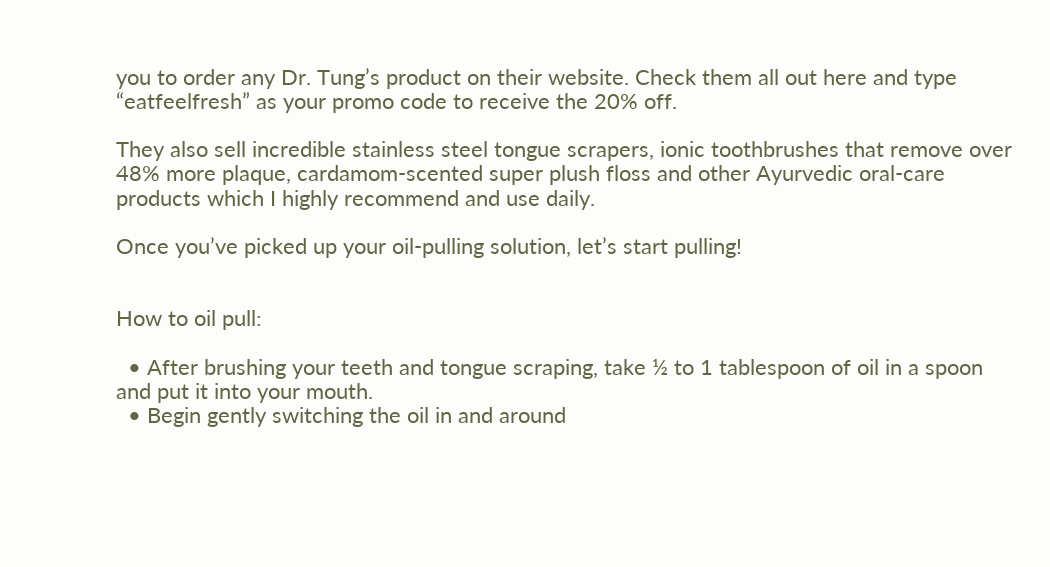you to order any Dr. Tung’s product on their website. Check them all out here and type “eatfeelfresh” as your promo code to receive the 20% off.

They also sell incredible stainless steel tongue scrapers, ionic toothbrushes that remove over 48% more plaque, cardamom-scented super plush floss and other Ayurvedic oral-care products which I highly recommend and use daily.

Once you’ve picked up your oil-pulling solution, let’s start pulling!


How to oil pull:

  • After brushing your teeth and tongue scraping, take ½ to 1 tablespoon of oil in a spoon and put it into your mouth.
  • Begin gently switching the oil in and around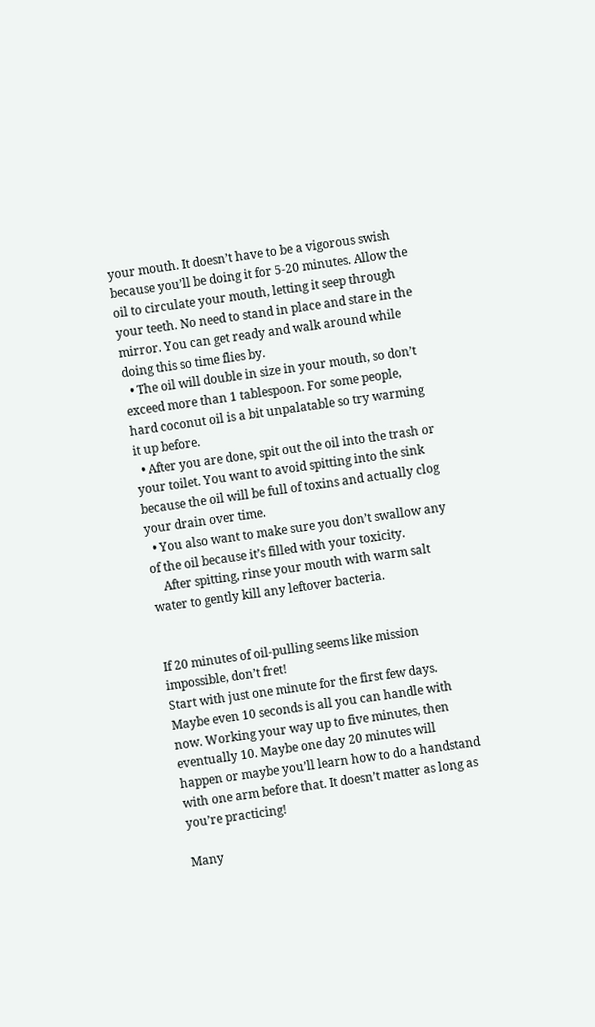your mouth. It doesn’t have to be a vigorous swish because you’ll be doing it for 5-20 minutes. Allow the oil to circulate your mouth, letting it seep through your teeth. No need to stand in place and stare in the mirror. You can get ready and walk around while doing this so time flies by.
  • The oil will double in size in your mouth, so don’t exceed more than 1 tablespoon. For some people, hard coconut oil is a bit unpalatable so try warming it up before.
  • After you are done, spit out the oil into the trash or your toilet. You want to avoid spitting into the sink because the oil will be full of toxins and actually clog your drain over time.
  • You also want to make sure you don’t swallow any of the oil because it’s filled with your toxicity.
    After spitting, rinse your mouth with warm salt water to gently kill any leftover bacteria.


If 20 minutes of oil-pulling seems like mission impossible, don’t fret!
Start with just one minute for the first few days. Maybe even 10 seconds is all you can handle with now. Working your way up to five minutes, then eventually 10. Maybe one day 20 minutes will happen or maybe you’ll learn how to do a handstand with one arm before that. It doesn’t matter as long as you’re practicing!

Many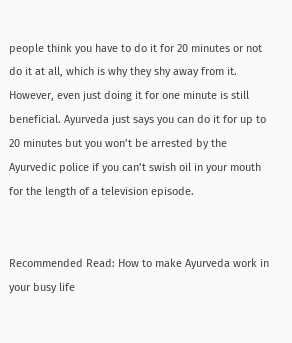people think you have to do it for 20 minutes or not do it at all, which is why they shy away from it. However, even just doing it for one minute is still beneficial. Ayurveda just says you can do it for up to 20 minutes but you won’t be arrested by the Ayurvedic police if you can’t swish oil in your mouth for the length of a television episode.


Recommended Read: How to make Ayurveda work in your busy life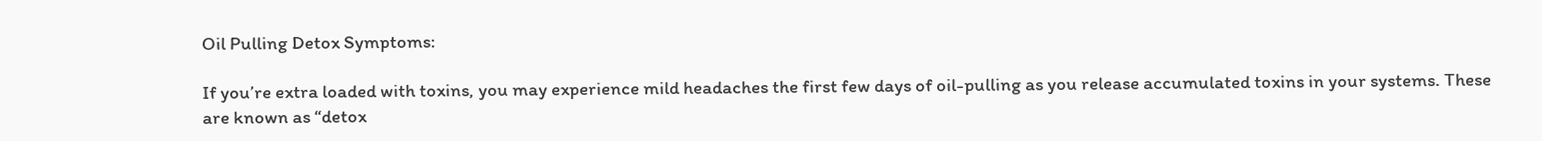Oil Pulling Detox Symptoms:

If you’re extra loaded with toxins, you may experience mild headaches the first few days of oil-pulling as you release accumulated toxins in your systems. These are known as “detox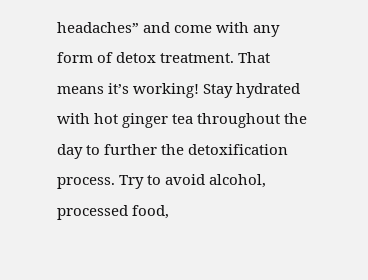headaches” and come with any form of detox treatment. That means it’s working! Stay hydrated with hot ginger tea throughout the day to further the detoxification process. Try to avoid alcohol, processed food,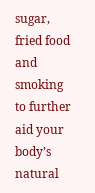sugar, fried food and smoking to further aid your body’s natural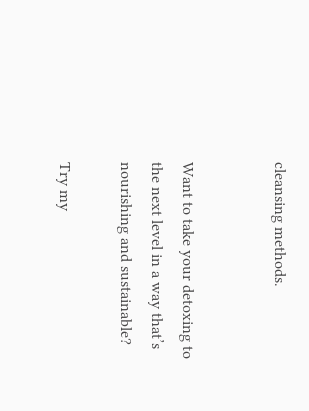cleansing methods.


Want to take your detoxing to the next level in a way that’s nourishing and sustainable?

Try my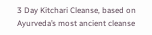3 Day Kitchari Cleanse, based on Ayurveda’s most ancient cleanse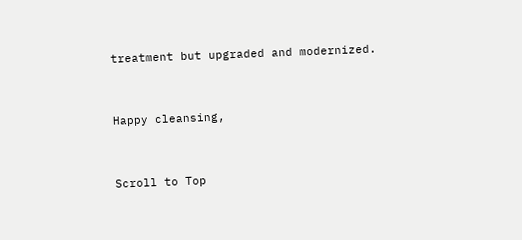treatment but upgraded and modernized.


Happy cleansing,


Scroll to Top